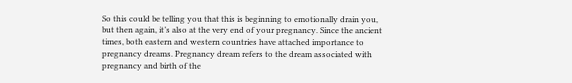So this could be telling you that this is beginning to emotionally drain you, but then again, it’s also at the very end of your pregnancy. Since the ancient times, both eastern and western countries have attached importance to pregnancy dreams. Pregnancy dream refers to the dream associated with pregnancy and birth of the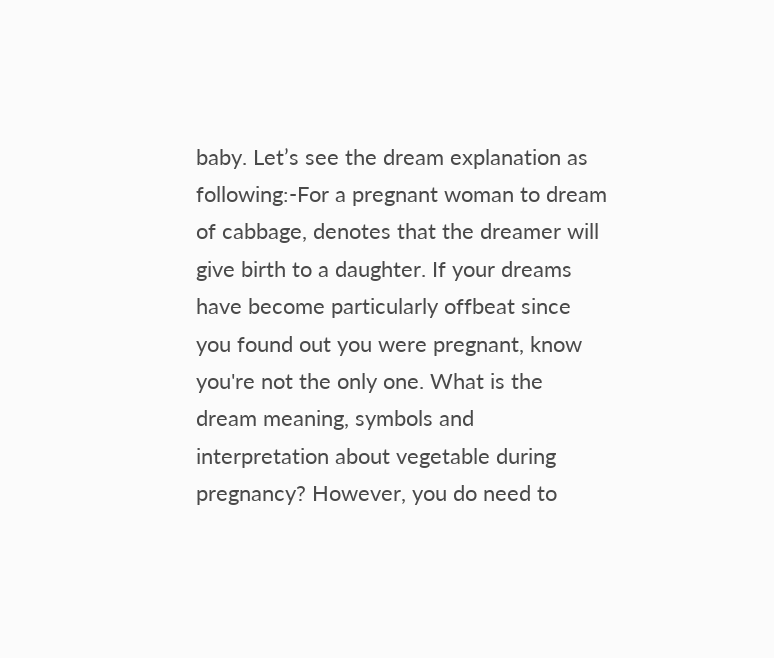baby. Let’s see the dream explanation as following:-For a pregnant woman to dream of cabbage, denotes that the dreamer will give birth to a daughter. If your dreams have become particularly offbeat since you found out you were pregnant, know you're not the only one. What is the dream meaning, symbols and interpretation about vegetable during pregnancy? However, you do need to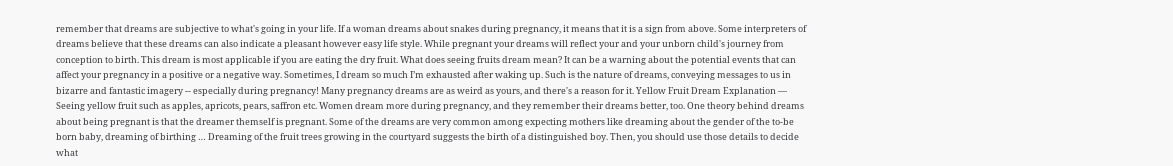remember that dreams are subjective to what's going in your life. If a woman dreams about snakes during pregnancy, it means that it is a sign from above. Some interpreters of dreams believe that these dreams can also indicate a pleasant however easy life style. While pregnant your dreams will reflect your and your unborn child's journey from conception to birth. This dream is most applicable if you are eating the dry fruit. What does seeing fruits dream mean? It can be a warning about the potential events that can affect your pregnancy in a positive or a negative way. Sometimes, I dream so much I’m exhausted after waking up. Such is the nature of dreams, conveying messages to us in bizarre and fantastic imagery -- especially during pregnancy! Many pregnancy dreams are as weird as yours, and there's a reason for it. Yellow Fruit Dream Explanation — Seeing yellow fruit such as apples, apricots, pears, saffron etc. Women dream more during pregnancy, and they remember their dreams better, too. One theory behind dreams about being pregnant is that the dreamer themself is pregnant. Some of the dreams are very common among expecting mothers like dreaming about the gender of the to-be born baby, dreaming of birthing … Dreaming of the fruit trees growing in the courtyard suggests the birth of a distinguished boy. Then, you should use those details to decide what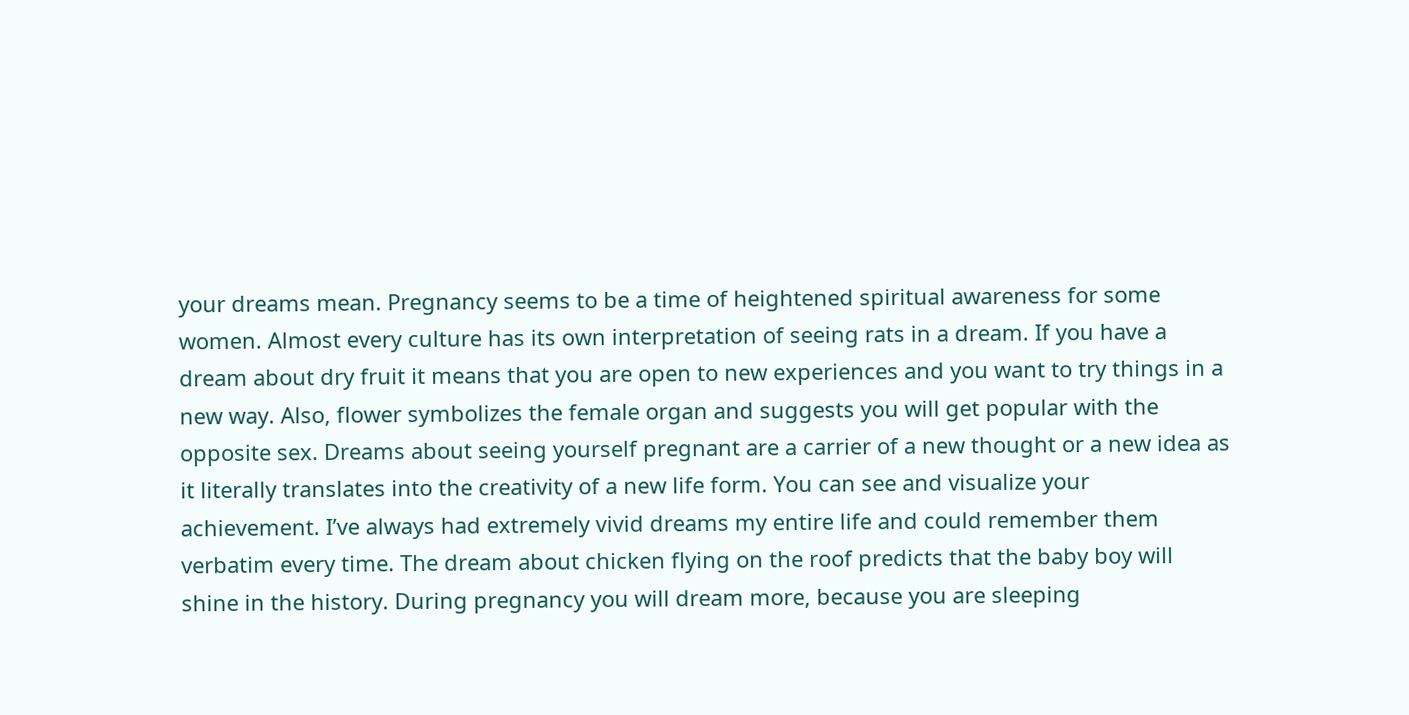your dreams mean. Pregnancy seems to be a time of heightened spiritual awareness for some women. Almost every culture has its own interpretation of seeing rats in a dream. If you have a dream about dry fruit it means that you are open to new experiences and you want to try things in a new way. Also, flower symbolizes the female organ and suggests you will get popular with the opposite sex. Dreams about seeing yourself pregnant are a carrier of a new thought or a new idea as it literally translates into the creativity of a new life form. You can see and visualize your achievement. I’ve always had extremely vivid dreams my entire life and could remember them verbatim every time. The dream about chicken flying on the roof predicts that the baby boy will shine in the history. During pregnancy you will dream more, because you are sleeping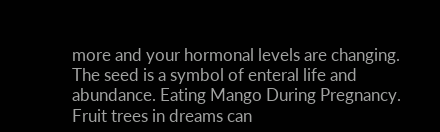more and your hormonal levels are changing. The seed is a symbol of enteral life and abundance. Eating Mango During Pregnancy. Fruit trees in dreams can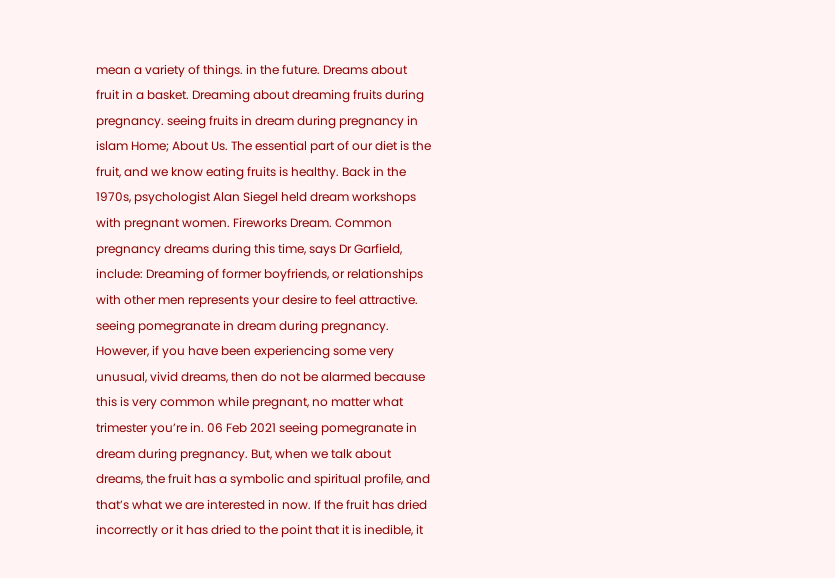mean a variety of things. in the future. Dreams about fruit in a basket. Dreaming about dreaming fruits during pregnancy. seeing fruits in dream during pregnancy in islam Home; About Us. The essential part of our diet is the fruit, and we know eating fruits is healthy. Back in the 1970s, psychologist Alan Siegel held dream workshops with pregnant women. Fireworks Dream. Common pregnancy dreams during this time, says Dr Garfield, include: Dreaming of former boyfriends, or relationships with other men represents your desire to feel attractive. seeing pomegranate in dream during pregnancy. However, if you have been experiencing some very unusual, vivid dreams, then do not be alarmed because this is very common while pregnant, no matter what trimester you’re in. 06 Feb 2021 seeing pomegranate in dream during pregnancy. But, when we talk about dreams, the fruit has a symbolic and spiritual profile, and that’s what we are interested in now. If the fruit has dried incorrectly or it has dried to the point that it is inedible, it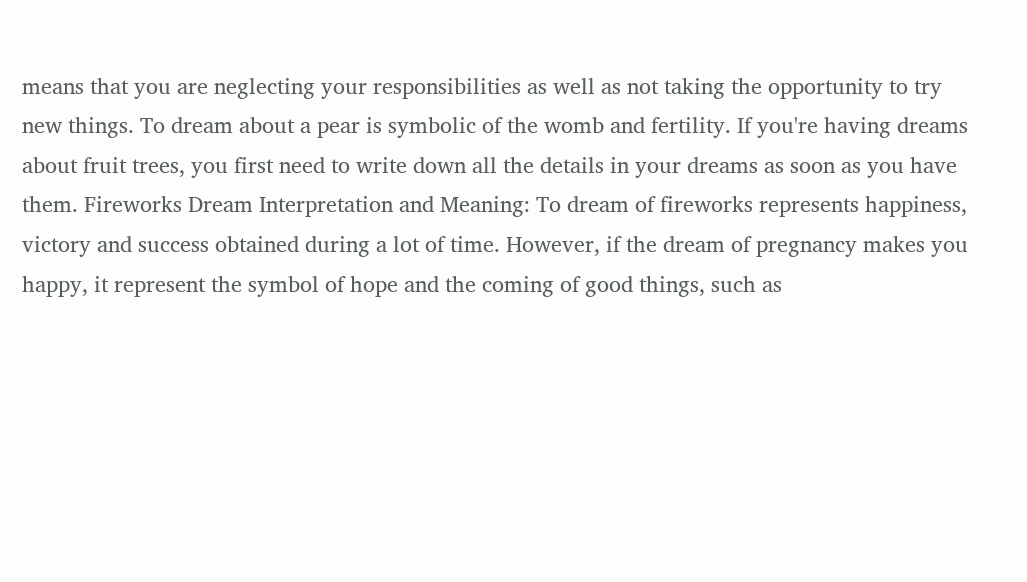means that you are neglecting your responsibilities as well as not taking the opportunity to try new things. To dream about a pear is symbolic of the womb and fertility. If you're having dreams about fruit trees, you first need to write down all the details in your dreams as soon as you have them. Fireworks Dream Interpretation and Meaning: To dream of fireworks represents happiness, victory and success obtained during a lot of time. However, if the dream of pregnancy makes you happy, it represent the symbol of hope and the coming of good things, such as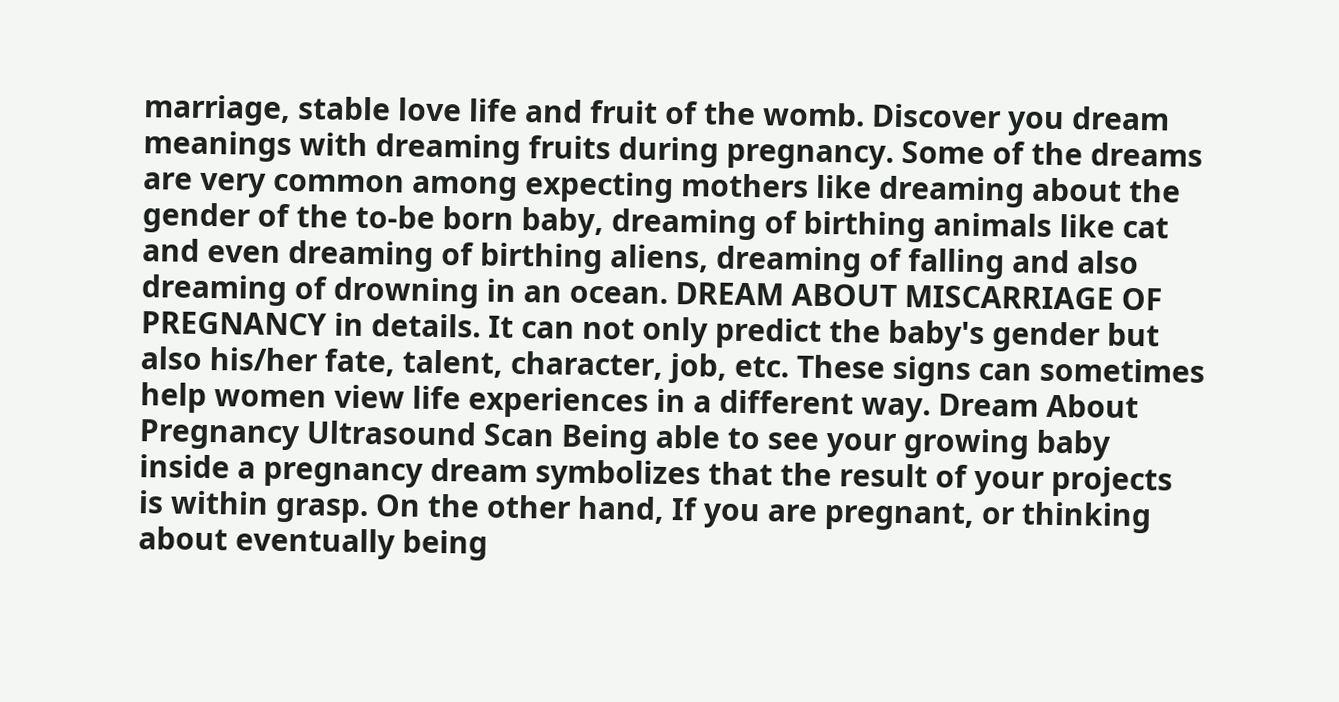marriage, stable love life and fruit of the womb. Discover you dream meanings with dreaming fruits during pregnancy. Some of the dreams are very common among expecting mothers like dreaming about the gender of the to-be born baby, dreaming of birthing animals like cat and even dreaming of birthing aliens, dreaming of falling and also dreaming of drowning in an ocean. DREAM ABOUT MISCARRIAGE OF PREGNANCY in details. It can not only predict the baby's gender but also his/her fate, talent, character, job, etc. These signs can sometimes help women view life experiences in a different way. Dream About Pregnancy Ultrasound Scan Being able to see your growing baby inside a pregnancy dream symbolizes that the result of your projects is within grasp. On the other hand, If you are pregnant, or thinking about eventually being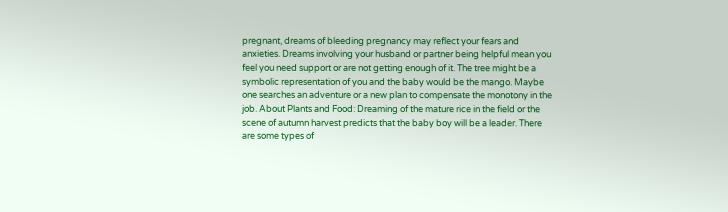pregnant, dreams of bleeding pregnancy may reflect your fears and anxieties. Dreams involving your husband or partner being helpful mean you feel you need support or are not getting enough of it. The tree might be a symbolic representation of you and the baby would be the mango. Maybe one searches an adventure or a new plan to compensate the monotony in the job. About Plants and Food: Dreaming of the mature rice in the field or the scene of autumn harvest predicts that the baby boy will be a leader. There are some types of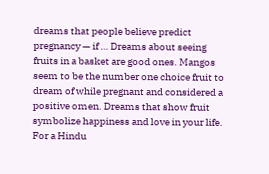dreams that people believe predict pregnancy — if … Dreams about seeing fruits in a basket are good ones. Mangos seem to be the number one choice fruit to dream of while pregnant and considered a positive omen. Dreams that show fruit symbolize happiness and love in your life. For a Hindu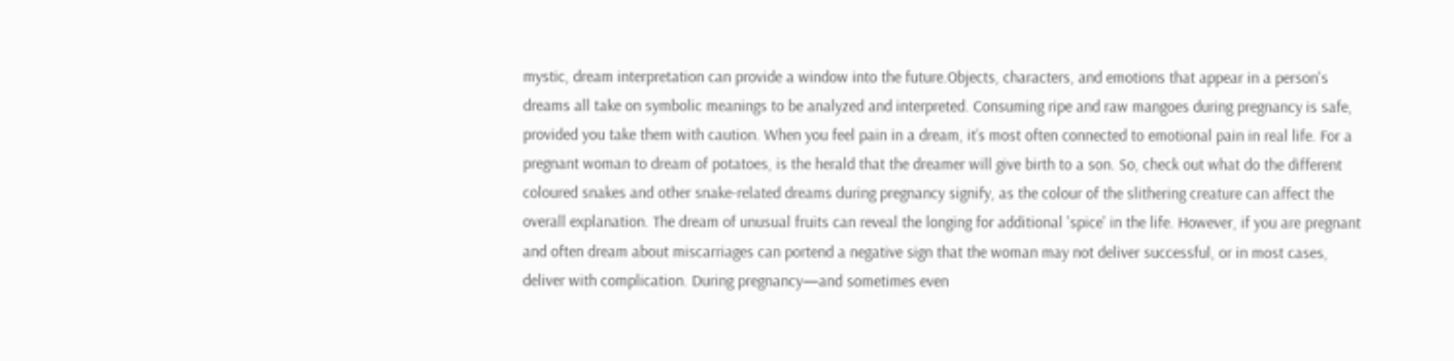mystic, dream interpretation can provide a window into the future.Objects, characters, and emotions that appear in a person's dreams all take on symbolic meanings to be analyzed and interpreted. Consuming ripe and raw mangoes during pregnancy is safe, provided you take them with caution. When you feel pain in a dream, it’s most often connected to emotional pain in real life. For a pregnant woman to dream of potatoes, is the herald that the dreamer will give birth to a son. So, check out what do the different coloured snakes and other snake-related dreams during pregnancy signify, as the colour of the slithering creature can affect the overall explanation. The dream of unusual fruits can reveal the longing for additional 'spice' in the life. However, if you are pregnant and often dream about miscarriages can portend a negative sign that the woman may not deliver successful, or in most cases, deliver with complication. During pregnancy—and sometimes even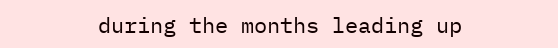during the months leading up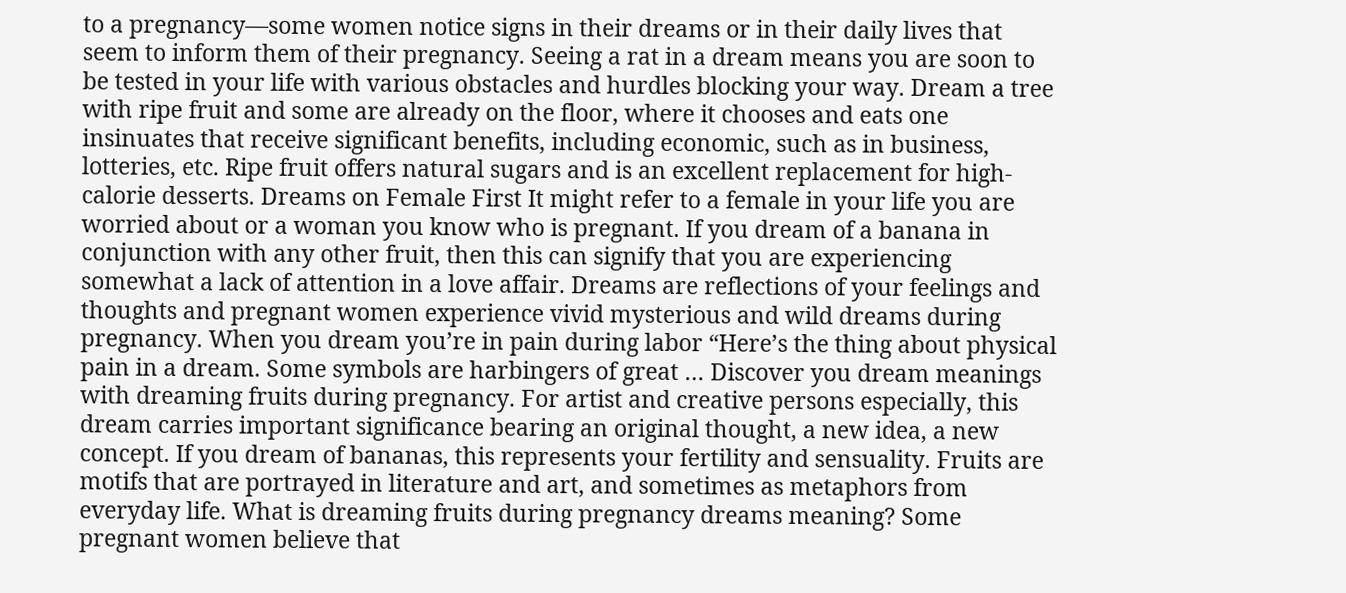to a pregnancy—some women notice signs in their dreams or in their daily lives that seem to inform them of their pregnancy. Seeing a rat in a dream means you are soon to be tested in your life with various obstacles and hurdles blocking your way. Dream a tree with ripe fruit and some are already on the floor, where it chooses and eats one insinuates that receive significant benefits, including economic, such as in business, lotteries, etc. Ripe fruit offers natural sugars and is an excellent replacement for high-calorie desserts. Dreams on Female First It might refer to a female in your life you are worried about or a woman you know who is pregnant. If you dream of a banana in conjunction with any other fruit, then this can signify that you are experiencing somewhat a lack of attention in a love affair. Dreams are reflections of your feelings and thoughts and pregnant women experience vivid mysterious and wild dreams during pregnancy. When you dream you’re in pain during labor “Here’s the thing about physical pain in a dream. Some symbols are harbingers of great … Discover you dream meanings with dreaming fruits during pregnancy. For artist and creative persons especially, this dream carries important significance bearing an original thought, a new idea, a new concept. If you dream of bananas, this represents your fertility and sensuality. Fruits are motifs that are portrayed in literature and art, and sometimes as metaphors from everyday life. What is dreaming fruits during pregnancy dreams meaning? Some pregnant women believe that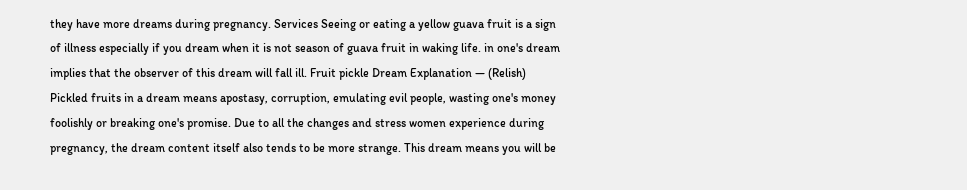they have more dreams during pregnancy. Services Seeing or eating a yellow guava fruit is a sign of illness especially if you dream when it is not season of guava fruit in waking life. in one's dream implies that the observer of this dream will fall ill. Fruit pickle Dream Explanation — (Relish) Pickled fruits in a dream means apostasy, corruption, emulating evil people, wasting one's money foolishly or breaking one's promise. Due to all the changes and stress women experience during pregnancy, the dream content itself also tends to be more strange. This dream means you will be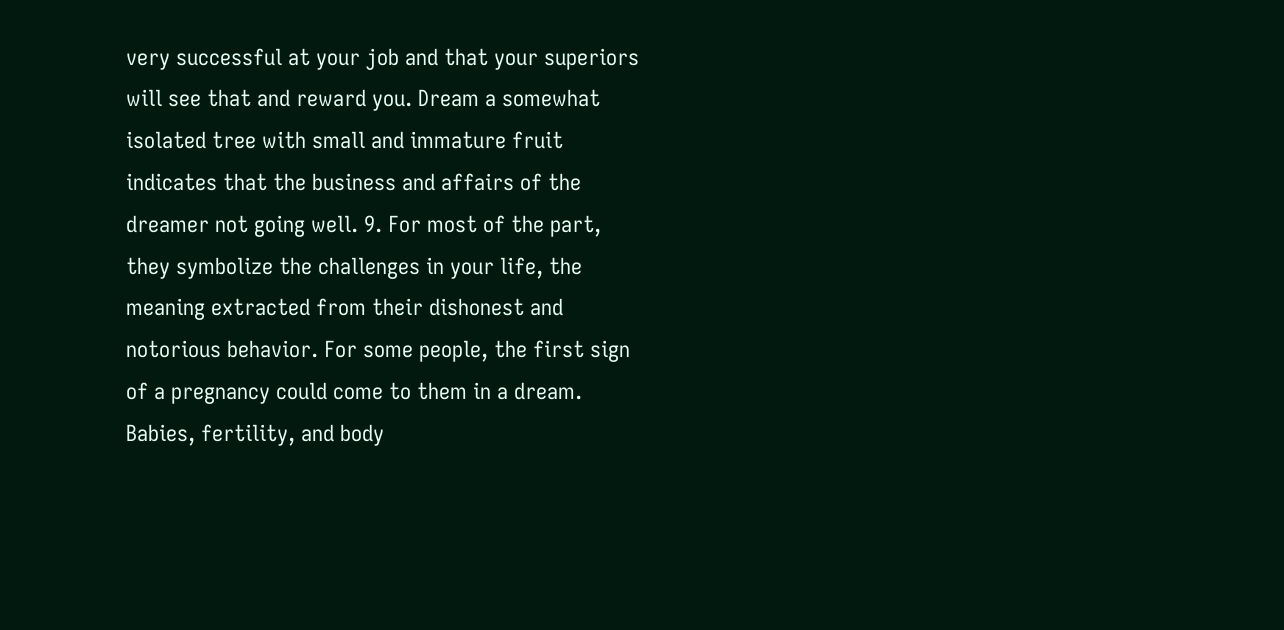very successful at your job and that your superiors will see that and reward you. Dream a somewhat isolated tree with small and immature fruit indicates that the business and affairs of the dreamer not going well. 9. For most of the part, they symbolize the challenges in your life, the meaning extracted from their dishonest and notorious behavior. For some people, the first sign of a pregnancy could come to them in a dream. Babies, fertility, and body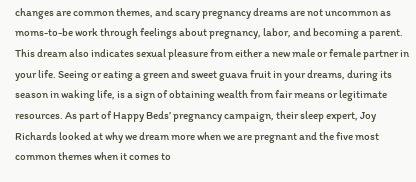changes are common themes, and scary pregnancy dreams are not uncommon as moms-to-be work through feelings about pregnancy, labor, and becoming a parent. This dream also indicates sexual pleasure from either a new male or female partner in your life. Seeing or eating a green and sweet guava fruit in your dreams, during its season in waking life, is a sign of obtaining wealth from fair means or legitimate resources. As part of Happy Beds’ pregnancy campaign, their sleep expert, Joy Richards looked at why we dream more when we are pregnant and the five most common themes when it comes to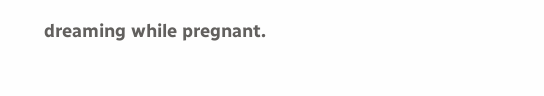dreaming while pregnant.